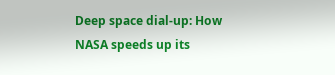Deep space dial-up: How NASA speeds up its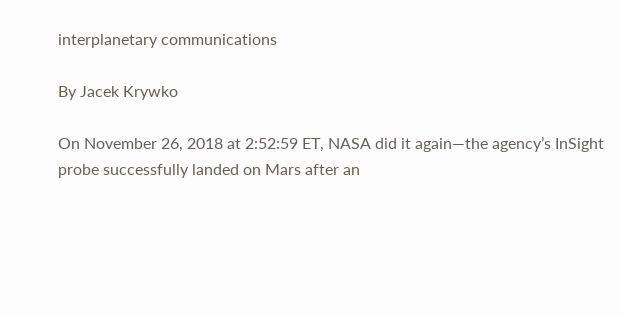interplanetary communications

By Jacek Krywko

On November 26, 2018 at 2:52:59 ET, NASA did it again—the agency’s InSight probe successfully landed on Mars after an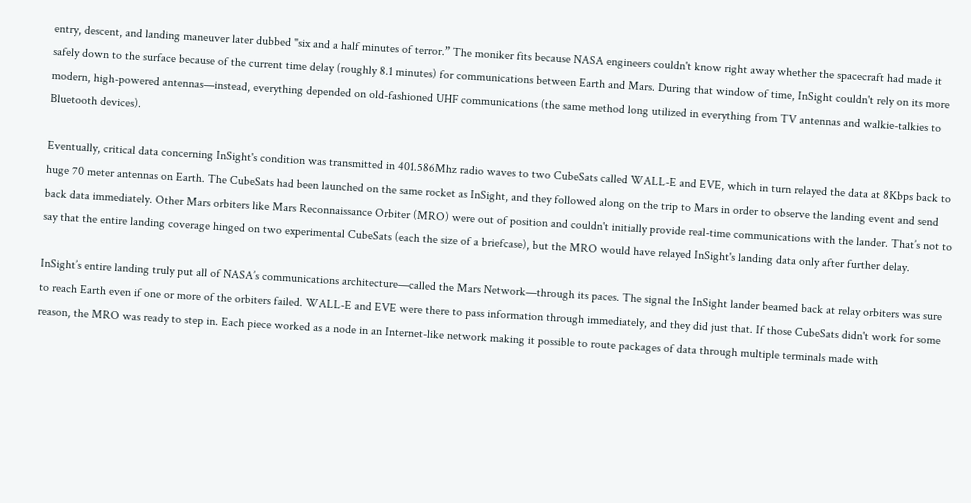entry, descent, and landing maneuver later dubbed "six and a half minutes of terror.” The moniker fits because NASA engineers couldn't know right away whether the spacecraft had made it safely down to the surface because of the current time delay (roughly 8.1 minutes) for communications between Earth and Mars. During that window of time, InSight couldn't rely on its more modern, high-powered antennas—instead, everything depended on old-fashioned UHF communications (the same method long utilized in everything from TV antennas and walkie-talkies to Bluetooth devices).

Eventually, critical data concerning InSight's condition was transmitted in 401.586Mhz radio waves to two CubeSats called WALL-E and EVE, which in turn relayed the data at 8Kbps back to huge 70 meter antennas on Earth. The CubeSats had been launched on the same rocket as InSight, and they followed along on the trip to Mars in order to observe the landing event and send back data immediately. Other Mars orbiters like Mars Reconnaissance Orbiter (MRO) were out of position and couldn't initially provide real-time communications with the lander. That’s not to say that the entire landing coverage hinged on two experimental CubeSats (each the size of a briefcase), but the MRO would have relayed InSight's landing data only after further delay.

InSight’s entire landing truly put all of NASA’s communications architecture—called the Mars Network—through its paces. The signal the InSight lander beamed back at relay orbiters was sure to reach Earth even if one or more of the orbiters failed. WALL-E and EVE were there to pass information through immediately, and they did just that. If those CubeSats didn't work for some reason, the MRO was ready to step in. Each piece worked as a node in an Internet-like network making it possible to route packages of data through multiple terminals made with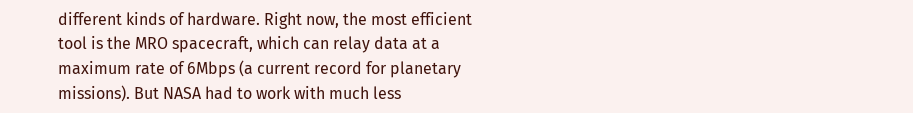different kinds of hardware. Right now, the most efficient tool is the MRO spacecraft, which can relay data at a maximum rate of 6Mbps (a current record for planetary missions). But NASA had to work with much less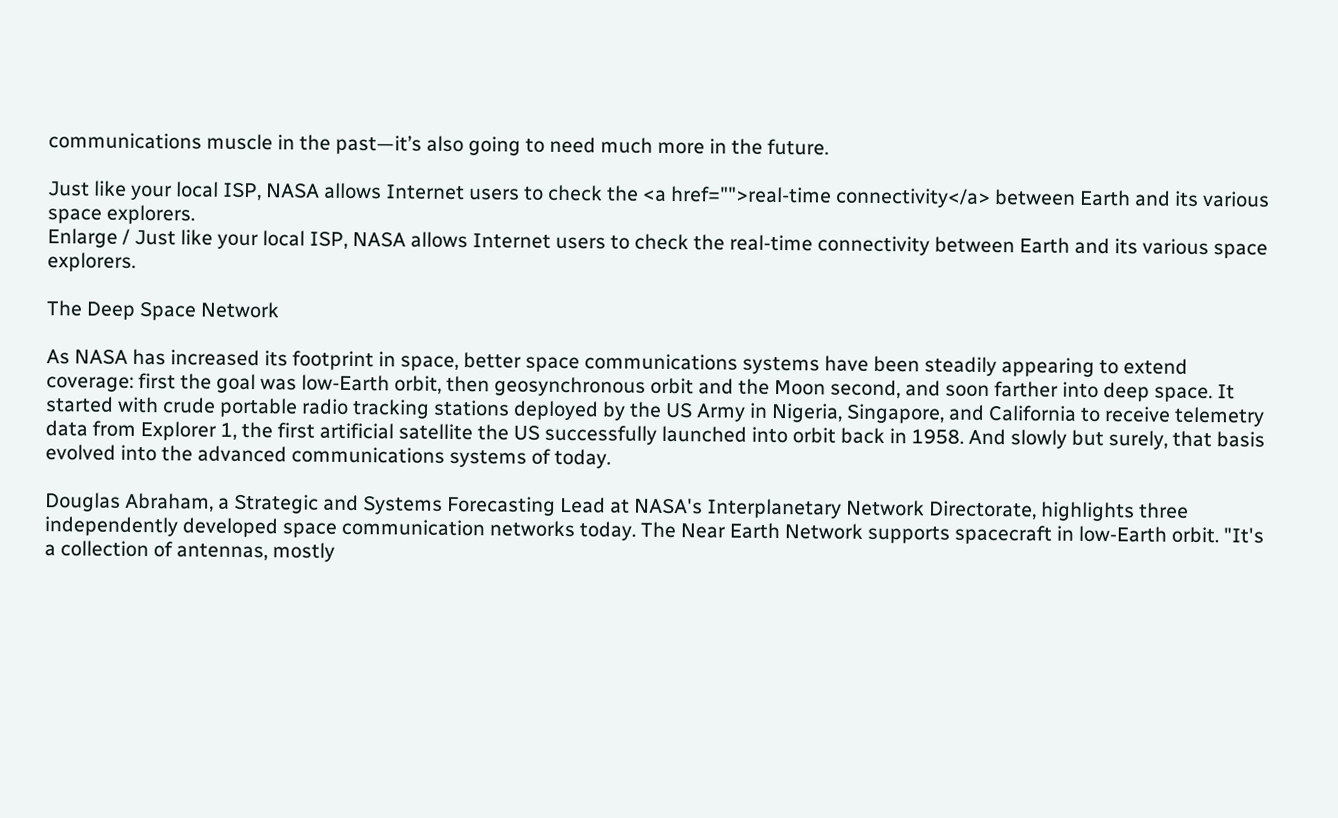communications muscle in the past—it’s also going to need much more in the future.

Just like your local ISP, NASA allows Internet users to check the <a href="">real-time connectivity</a> between Earth and its various space explorers.
Enlarge / Just like your local ISP, NASA allows Internet users to check the real-time connectivity between Earth and its various space explorers.

The Deep Space Network

As NASA has increased its footprint in space, better space communications systems have been steadily appearing to extend coverage: first the goal was low-Earth orbit, then geosynchronous orbit and the Moon second, and soon farther into deep space. It started with crude portable radio tracking stations deployed by the US Army in Nigeria, Singapore, and California to receive telemetry data from Explorer 1, the first artificial satellite the US successfully launched into orbit back in 1958. And slowly but surely, that basis evolved into the advanced communications systems of today.

Douglas Abraham, a Strategic and Systems Forecasting Lead at NASA's Interplanetary Network Directorate, highlights three independently developed space communication networks today. The Near Earth Network supports spacecraft in low-Earth orbit. "It's a collection of antennas, mostly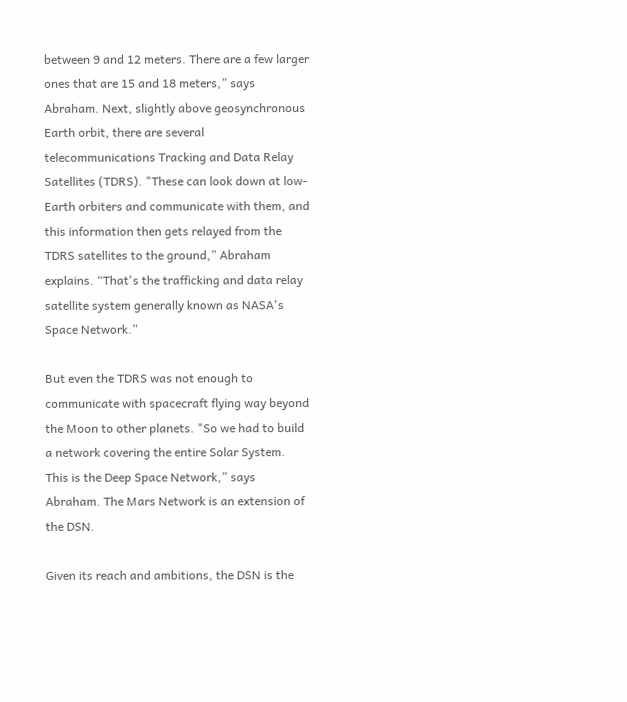between 9 and 12 meters. There are a few larger ones that are 15 and 18 meters,” says Abraham. Next, slightly above geosynchronous Earth orbit, there are several telecommunications Tracking and Data Relay Satellites (TDRS). "These can look down at low-Earth orbiters and communicate with them, and this information then gets relayed from the TDRS satellites to the ground,” Abraham explains. “That's the trafficking and data relay satellite system generally known as NASA's Space Network.”

But even the TDRS was not enough to communicate with spacecraft flying way beyond the Moon to other planets. "So we had to build a network covering the entire Solar System. This is the Deep Space Network,” says Abraham. The Mars Network is an extension of the DSN.

Given its reach and ambitions, the DSN is the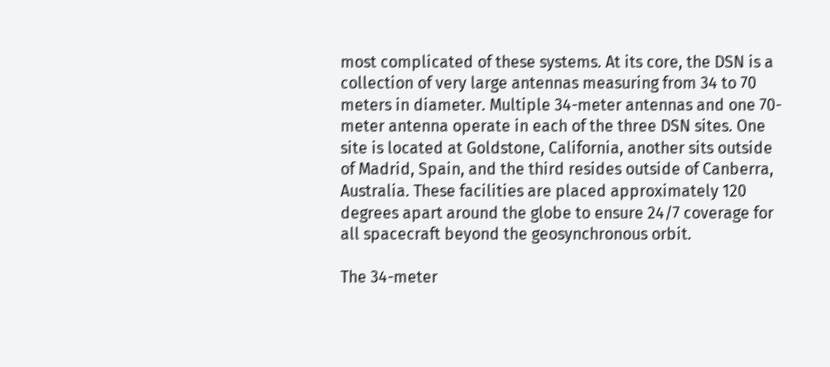most complicated of these systems. At its core, the DSN is a collection of very large antennas measuring from 34 to 70 meters in diameter. Multiple 34-meter antennas and one 70-meter antenna operate in each of the three DSN sites. One site is located at Goldstone, California, another sits outside of Madrid, Spain, and the third resides outside of Canberra, Australia. These facilities are placed approximately 120 degrees apart around the globe to ensure 24/7 coverage for all spacecraft beyond the geosynchronous orbit.

The 34-meter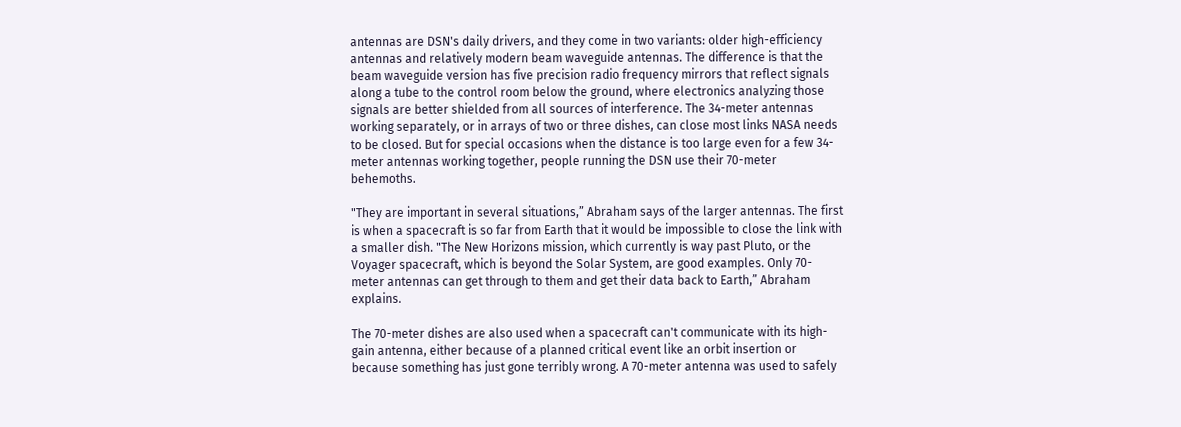antennas are DSN's daily drivers, and they come in two variants: older high-efficiency antennas and relatively modern beam waveguide antennas. The difference is that the beam waveguide version has five precision radio frequency mirrors that reflect signals along a tube to the control room below the ground, where electronics analyzing those signals are better shielded from all sources of interference. The 34-meter antennas working separately, or in arrays of two or three dishes, can close most links NASA needs to be closed. But for special occasions when the distance is too large even for a few 34-meter antennas working together, people running the DSN use their 70-meter behemoths.

"They are important in several situations,” Abraham says of the larger antennas. The first is when a spacecraft is so far from Earth that it would be impossible to close the link with a smaller dish. "The New Horizons mission, which currently is way past Pluto, or the Voyager spacecraft, which is beyond the Solar System, are good examples. Only 70-meter antennas can get through to them and get their data back to Earth,” Abraham explains.

The 70-meter dishes are also used when a spacecraft can't communicate with its high-gain antenna, either because of a planned critical event like an orbit insertion or because something has just gone terribly wrong. A 70-meter antenna was used to safely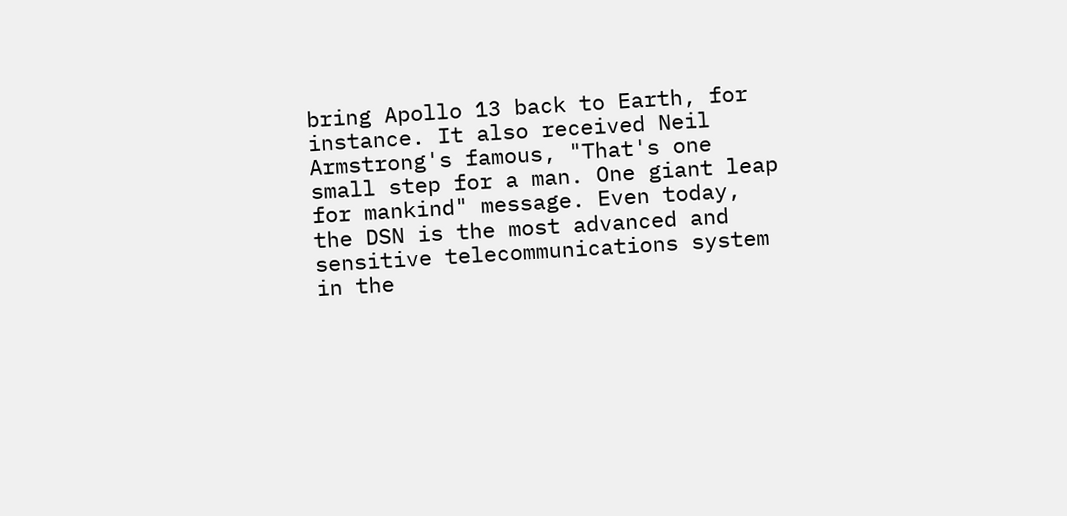bring Apollo 13 back to Earth, for instance. It also received Neil Armstrong's famous, "That's one small step for a man. One giant leap for mankind" message. Even today, the DSN is the most advanced and sensitive telecommunications system in the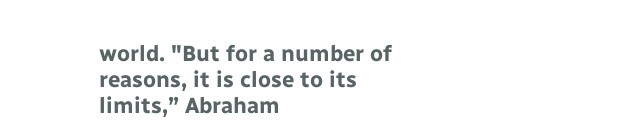world. "But for a number of reasons, it is close to its limits,” Abraham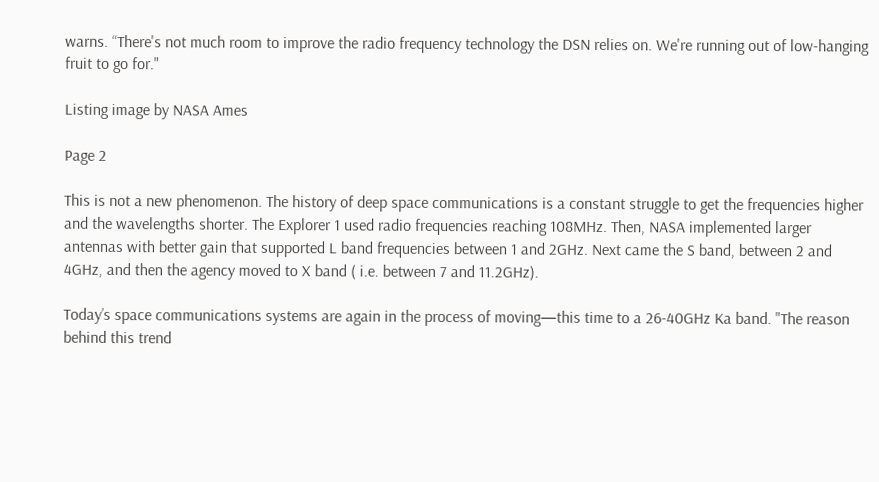warns. “There's not much room to improve the radio frequency technology the DSN relies on. We're running out of low-hanging fruit to go for."

Listing image by NASA Ames

Page 2

This is not a new phenomenon. The history of deep space communications is a constant struggle to get the frequencies higher and the wavelengths shorter. The Explorer 1 used radio frequencies reaching 108MHz. Then, NASA implemented larger antennas with better gain that supported L band frequencies between 1 and 2GHz. Next came the S band, between 2 and 4GHz, and then the agency moved to X band ( i.e. between 7 and 11.2GHz).

Today’s space communications systems are again in the process of moving—this time to a 26-40GHz Ka band. "The reason behind this trend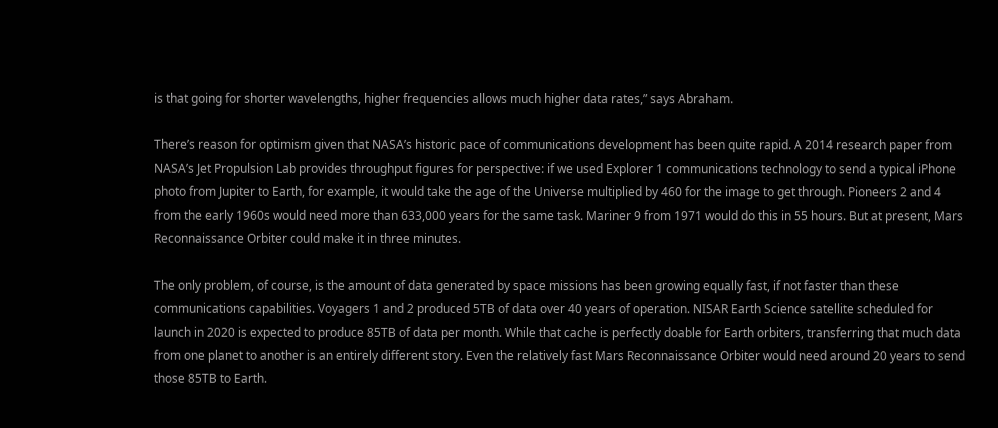is that going for shorter wavelengths, higher frequencies allows much higher data rates,” says Abraham.

There’s reason for optimism given that NASA’s historic pace of communications development has been quite rapid. A 2014 research paper from NASA’s Jet Propulsion Lab provides throughput figures for perspective: if we used Explorer 1 communications technology to send a typical iPhone photo from Jupiter to Earth, for example, it would take the age of the Universe multiplied by 460 for the image to get through. Pioneers 2 and 4 from the early 1960s would need more than 633,000 years for the same task. Mariner 9 from 1971 would do this in 55 hours. But at present, Mars Reconnaissance Orbiter could make it in three minutes.

The only problem, of course, is the amount of data generated by space missions has been growing equally fast, if not faster than these communications capabilities. Voyagers 1 and 2 produced 5TB of data over 40 years of operation. NISAR Earth Science satellite scheduled for launch in 2020 is expected to produce 85TB of data per month. While that cache is perfectly doable for Earth orbiters, transferring that much data from one planet to another is an entirely different story. Even the relatively fast Mars Reconnaissance Orbiter would need around 20 years to send those 85TB to Earth.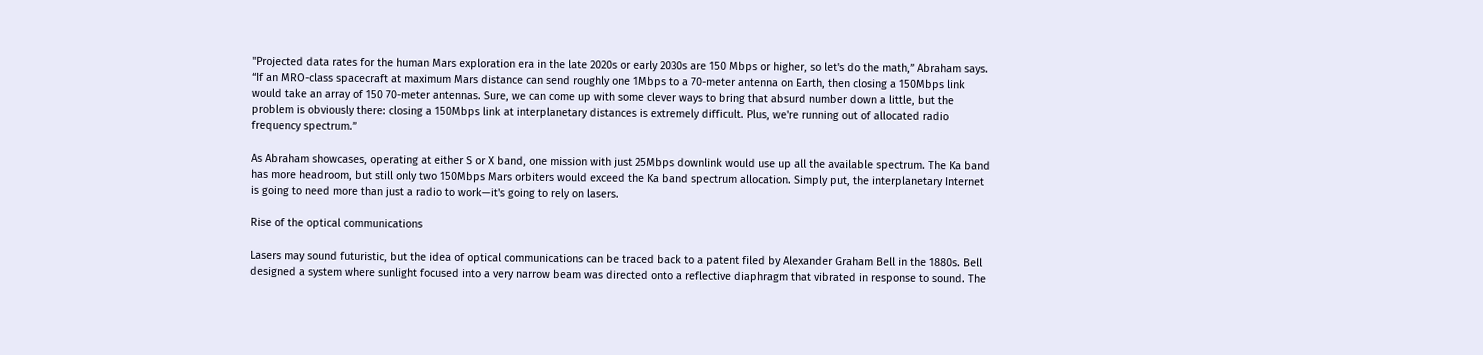"Projected data rates for the human Mars exploration era in the late 2020s or early 2030s are 150 Mbps or higher, so let's do the math,” Abraham says. “If an MRO-class spacecraft at maximum Mars distance can send roughly one 1Mbps to a 70-meter antenna on Earth, then closing a 150Mbps link would take an array of 150 70-meter antennas. Sure, we can come up with some clever ways to bring that absurd number down a little, but the problem is obviously there: closing a 150Mbps link at interplanetary distances is extremely difficult. Plus, we're running out of allocated radio frequency spectrum.”

As Abraham showcases, operating at either S or X band, one mission with just 25Mbps downlink would use up all the available spectrum. The Ka band has more headroom, but still only two 150Mbps Mars orbiters would exceed the Ka band spectrum allocation. Simply put, the interplanetary Internet is going to need more than just a radio to work—it's going to rely on lasers.

Rise of the optical communications

Lasers may sound futuristic, but the idea of optical communications can be traced back to a patent filed by Alexander Graham Bell in the 1880s. Bell designed a system where sunlight focused into a very narrow beam was directed onto a reflective diaphragm that vibrated in response to sound. The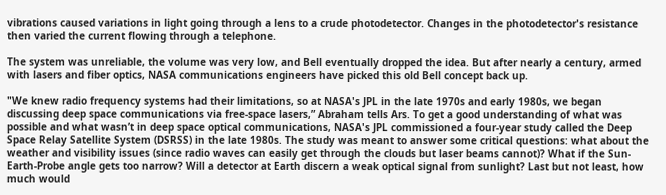vibrations caused variations in light going through a lens to a crude photodetector. Changes in the photodetector's resistance then varied the current flowing through a telephone.

The system was unreliable, the volume was very low, and Bell eventually dropped the idea. But after nearly a century, armed with lasers and fiber optics, NASA communications engineers have picked this old Bell concept back up.

"We knew radio frequency systems had their limitations, so at NASA's JPL in the late 1970s and early 1980s, we began discussing deep space communications via free-space lasers,” Abraham tells Ars. To get a good understanding of what was possible and what wasn’t in deep space optical communications, NASA's JPL commissioned a four-year study called the Deep Space Relay Satellite System (DSRSS) in the late 1980s. The study was meant to answer some critical questions: what about the weather and visibility issues (since radio waves can easily get through the clouds but laser beams cannot)? What if the Sun-Earth-Probe angle gets too narrow? Will a detector at Earth discern a weak optical signal from sunlight? Last but not least, how much would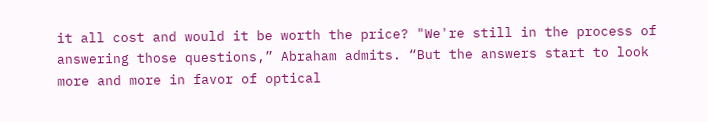it all cost and would it be worth the price? "We're still in the process of answering those questions,” Abraham admits. “But the answers start to look more and more in favor of optical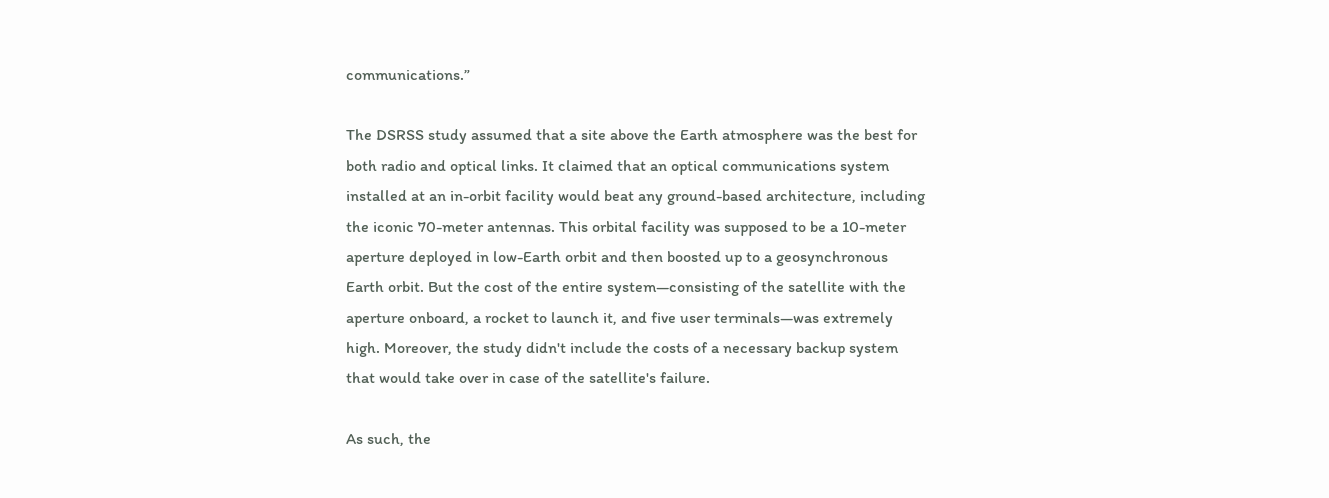communications.”

The DSRSS study assumed that a site above the Earth atmosphere was the best for both radio and optical links. It claimed that an optical communications system installed at an in-orbit facility would beat any ground-based architecture, including the iconic 70-meter antennas. This orbital facility was supposed to be a 10-meter aperture deployed in low-Earth orbit and then boosted up to a geosynchronous Earth orbit. But the cost of the entire system—consisting of the satellite with the aperture onboard, a rocket to launch it, and five user terminals—was extremely high. Moreover, the study didn't include the costs of a necessary backup system that would take over in case of the satellite's failure.

As such, the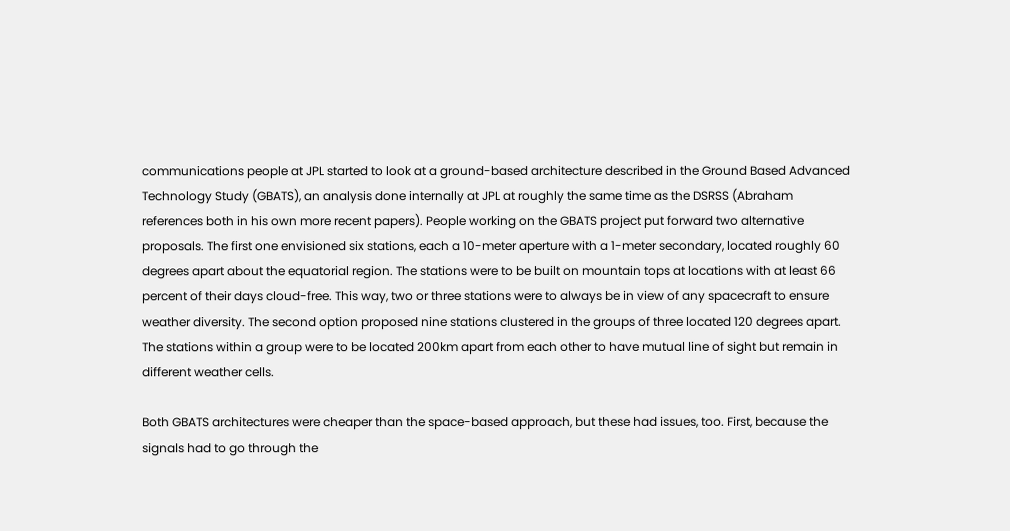communications people at JPL started to look at a ground-based architecture described in the Ground Based Advanced Technology Study (GBATS), an analysis done internally at JPL at roughly the same time as the DSRSS (Abraham references both in his own more recent papers). People working on the GBATS project put forward two alternative proposals. The first one envisioned six stations, each a 10-meter aperture with a 1-meter secondary, located roughly 60 degrees apart about the equatorial region. The stations were to be built on mountain tops at locations with at least 66 percent of their days cloud-free. This way, two or three stations were to always be in view of any spacecraft to ensure weather diversity. The second option proposed nine stations clustered in the groups of three located 120 degrees apart. The stations within a group were to be located 200km apart from each other to have mutual line of sight but remain in different weather cells.

Both GBATS architectures were cheaper than the space-based approach, but these had issues, too. First, because the signals had to go through the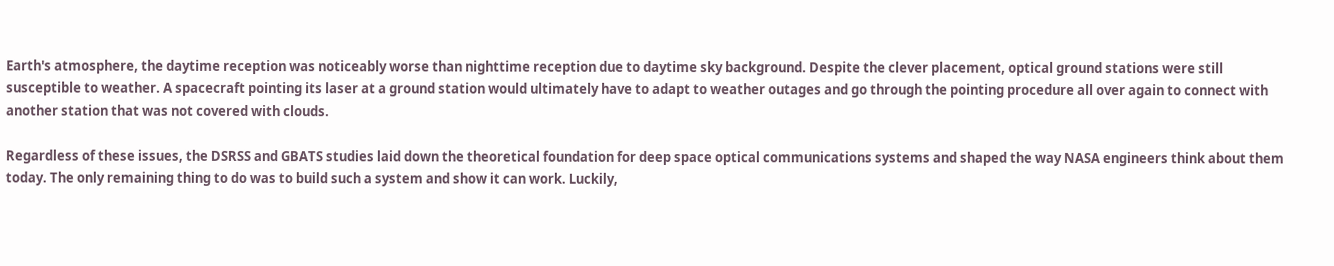Earth's atmosphere, the daytime reception was noticeably worse than nighttime reception due to daytime sky background. Despite the clever placement, optical ground stations were still susceptible to weather. A spacecraft pointing its laser at a ground station would ultimately have to adapt to weather outages and go through the pointing procedure all over again to connect with another station that was not covered with clouds.

Regardless of these issues, the DSRSS and GBATS studies laid down the theoretical foundation for deep space optical communications systems and shaped the way NASA engineers think about them today. The only remaining thing to do was to build such a system and show it can work. Luckily,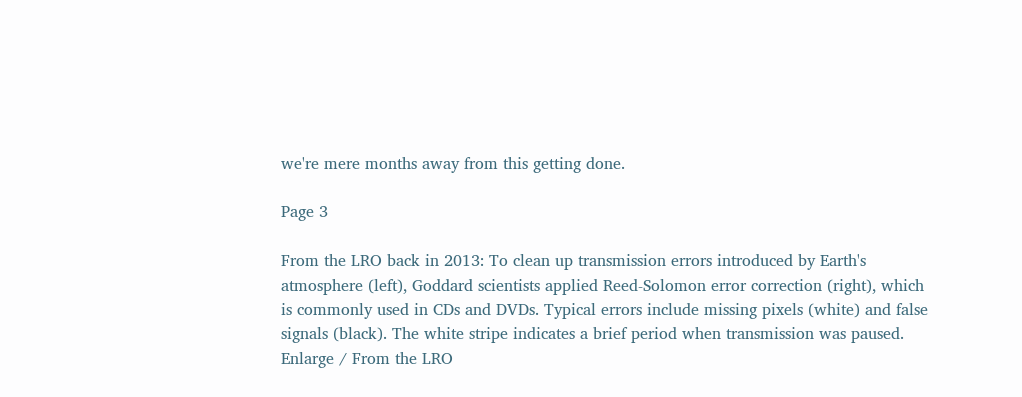we're mere months away from this getting done.

Page 3

From the LRO back in 2013: To clean up transmission errors introduced by Earth's atmosphere (left), Goddard scientists applied Reed-Solomon error correction (right), which is commonly used in CDs and DVDs. Typical errors include missing pixels (white) and false signals (black). The white stripe indicates a brief period when transmission was paused.
Enlarge / From the LRO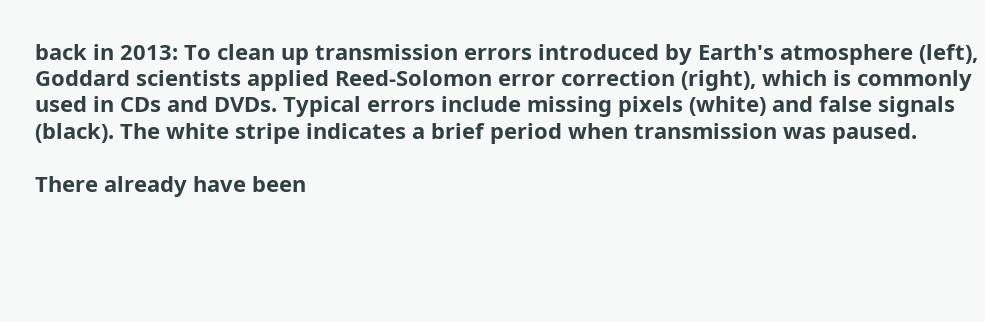back in 2013: To clean up transmission errors introduced by Earth's atmosphere (left), Goddard scientists applied Reed-Solomon error correction (right), which is commonly used in CDs and DVDs. Typical errors include missing pixels (white) and false signals (black). The white stripe indicates a brief period when transmission was paused.

There already have been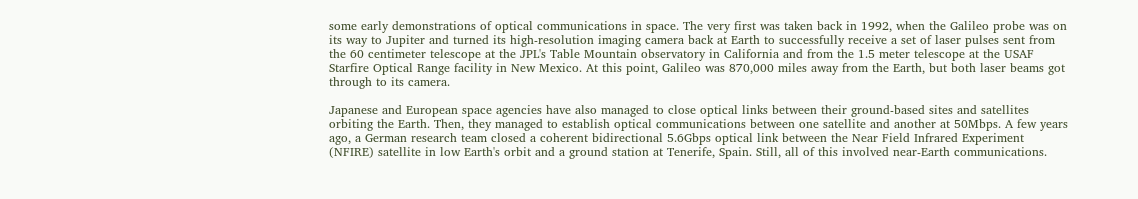some early demonstrations of optical communications in space. The very first was taken back in 1992, when the Galileo probe was on its way to Jupiter and turned its high-resolution imaging camera back at Earth to successfully receive a set of laser pulses sent from the 60 centimeter telescope at the JPL's Table Mountain observatory in California and from the 1.5 meter telescope at the USAF Starfire Optical Range facility in New Mexico. At this point, Galileo was 870,000 miles away from the Earth, but both laser beams got through to its camera.

Japanese and European space agencies have also managed to close optical links between their ground-based sites and satellites orbiting the Earth. Then, they managed to establish optical communications between one satellite and another at 50Mbps. A few years ago, a German research team closed a coherent bidirectional 5.6Gbps optical link between the Near Field Infrared Experiment (NFIRE) satellite in low Earth's orbit and a ground station at Tenerife, Spain. Still, all of this involved near-Earth communications.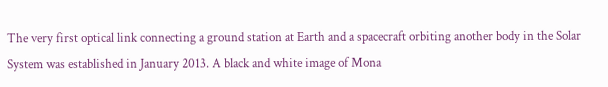The very first optical link connecting a ground station at Earth and a spacecraft orbiting another body in the Solar System was established in January 2013. A black and white image of Mona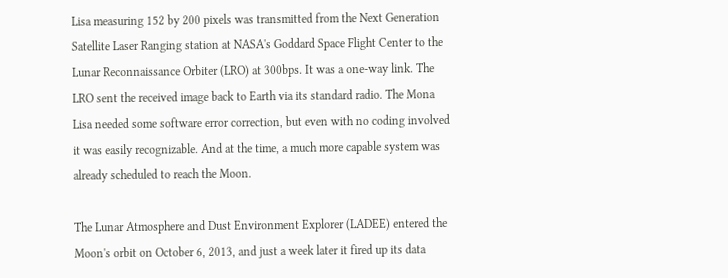Lisa measuring 152 by 200 pixels was transmitted from the Next Generation Satellite Laser Ranging station at NASA's Goddard Space Flight Center to the Lunar Reconnaissance Orbiter (LRO) at 300bps. It was a one-way link. The LRO sent the received image back to Earth via its standard radio. The Mona Lisa needed some software error correction, but even with no coding involved it was easily recognizable. And at the time, a much more capable system was already scheduled to reach the Moon.

The Lunar Atmosphere and Dust Environment Explorer (LADEE) entered the Moon's orbit on October 6, 2013, and just a week later it fired up its data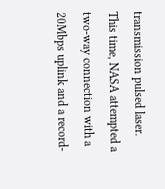transmission pulsed laser. This time, NASA attempted a two-way connection with a 20Mbps uplink and a record-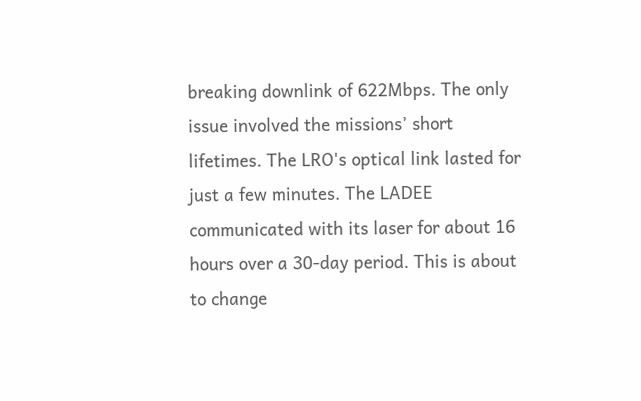breaking downlink of 622Mbps. The only issue involved the missions’ short lifetimes. The LRO's optical link lasted for just a few minutes. The LADEE communicated with its laser for about 16 hours over a 30-day period. This is about to change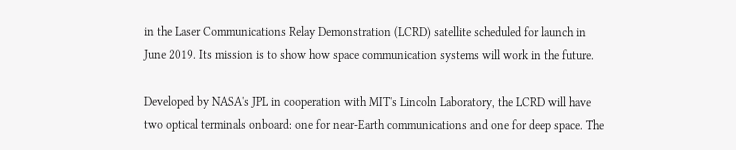in the Laser Communications Relay Demonstration (LCRD) satellite scheduled for launch in June 2019. Its mission is to show how space communication systems will work in the future.

Developed by NASA's JPL in cooperation with MIT's Lincoln Laboratory, the LCRD will have two optical terminals onboard: one for near-Earth communications and one for deep space. The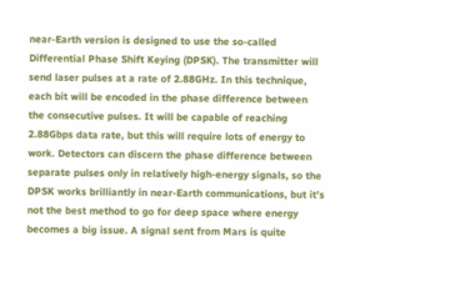near-Earth version is designed to use the so-called Differential Phase Shift Keying (DPSK). The transmitter will send laser pulses at a rate of 2.88GHz. In this technique, each bit will be encoded in the phase difference between the consecutive pulses. It will be capable of reaching 2.88Gbps data rate, but this will require lots of energy to work. Detectors can discern the phase difference between separate pulses only in relatively high-energy signals, so the DPSK works brilliantly in near-Earth communications, but it’s not the best method to go for deep space where energy becomes a big issue. A signal sent from Mars is quite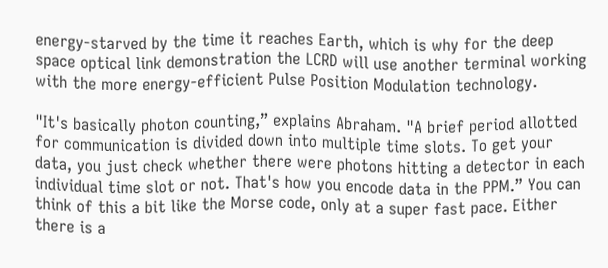energy-starved by the time it reaches Earth, which is why for the deep space optical link demonstration the LCRD will use another terminal working with the more energy-efficient Pulse Position Modulation technology.

"It's basically photon counting,” explains Abraham. "A brief period allotted for communication is divided down into multiple time slots. To get your data, you just check whether there were photons hitting a detector in each individual time slot or not. That's how you encode data in the PPM.” You can think of this a bit like the Morse code, only at a super fast pace. Either there is a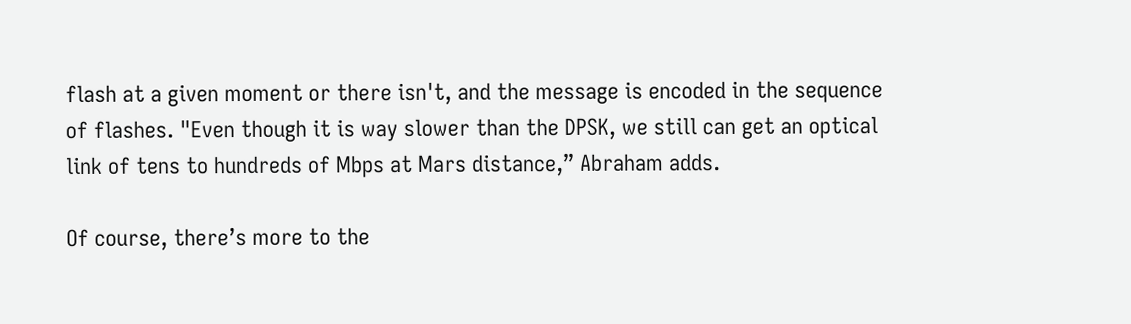flash at a given moment or there isn't, and the message is encoded in the sequence of flashes. "Even though it is way slower than the DPSK, we still can get an optical link of tens to hundreds of Mbps at Mars distance,” Abraham adds.

Of course, there’s more to the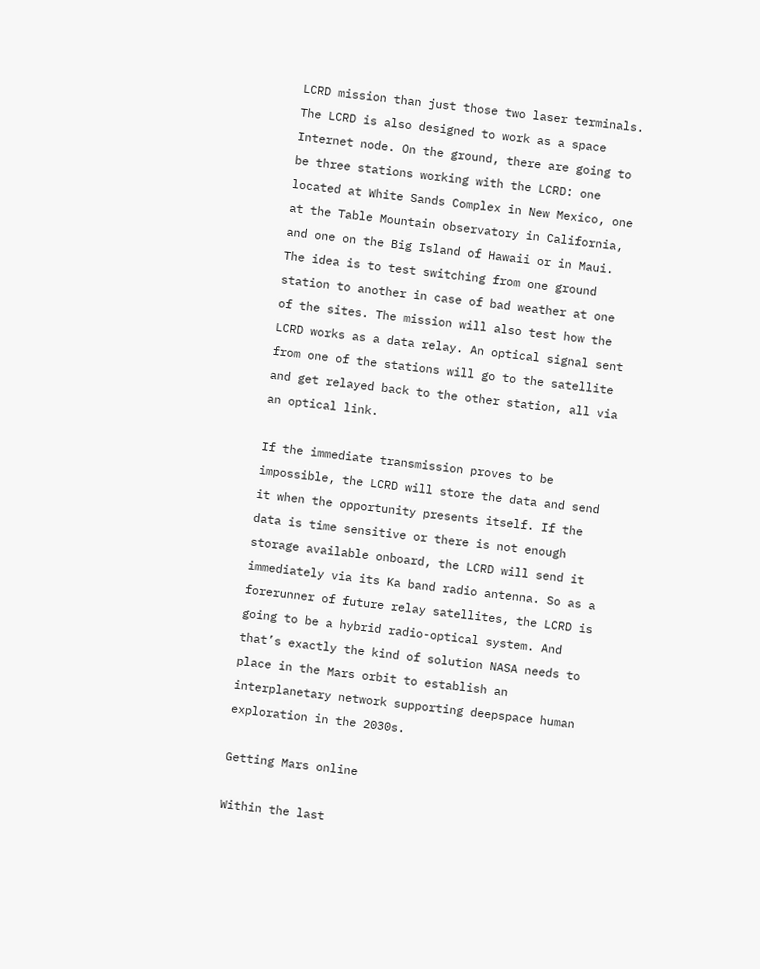LCRD mission than just those two laser terminals. The LCRD is also designed to work as a space Internet node. On the ground, there are going to be three stations working with the LCRD: one located at White Sands Complex in New Mexico, one at the Table Mountain observatory in California, and one on the Big Island of Hawaii or in Maui. The idea is to test switching from one ground station to another in case of bad weather at one of the sites. The mission will also test how the LCRD works as a data relay. An optical signal sent from one of the stations will go to the satellite and get relayed back to the other station, all via an optical link.

If the immediate transmission proves to be impossible, the LCRD will store the data and send it when the opportunity presents itself. If the data is time sensitive or there is not enough storage available onboard, the LCRD will send it immediately via its Ka band radio antenna. So as a forerunner of future relay satellites, the LCRD is going to be a hybrid radio-optical system. And that’s exactly the kind of solution NASA needs to place in the Mars orbit to establish an interplanetary network supporting deepspace human exploration in the 2030s.

Getting Mars online

Within the last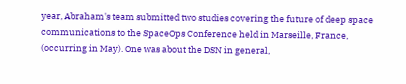year, Abraham's team submitted two studies covering the future of deep space communications to the SpaceOps Conference held in Marseille, France, (occurring in May). One was about the DSN in general,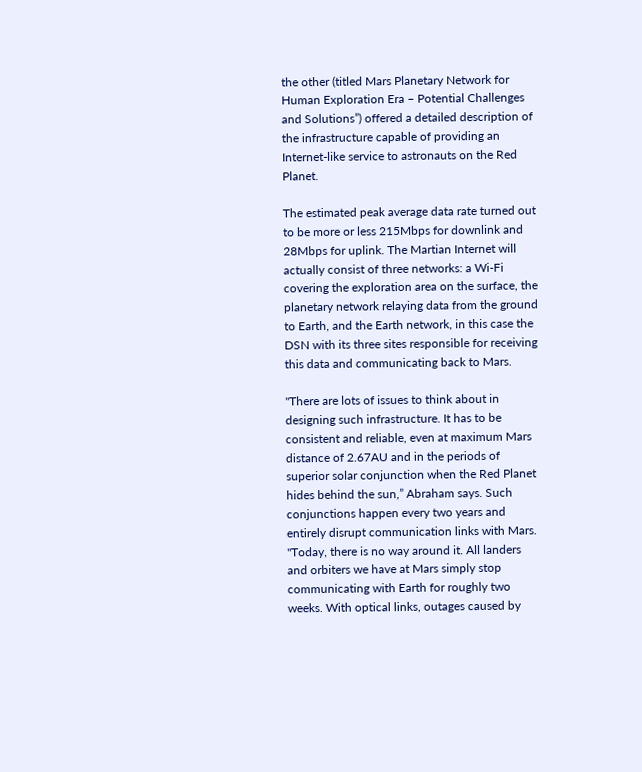the other (titled Mars Planetary Network for Human Exploration Era – Potential Challenges and Solutions”) offered a detailed description of the infrastructure capable of providing an Internet-like service to astronauts on the Red Planet.

The estimated peak average data rate turned out to be more or less 215Mbps for downlink and 28Mbps for uplink. The Martian Internet will actually consist of three networks: a Wi-Fi covering the exploration area on the surface, the planetary network relaying data from the ground to Earth, and the Earth network, in this case the DSN with its three sites responsible for receiving this data and communicating back to Mars.

"There are lots of issues to think about in designing such infrastructure. It has to be consistent and reliable, even at maximum Mars distance of 2.67AU and in the periods of superior solar conjunction when the Red Planet hides behind the sun,” Abraham says. Such conjunctions happen every two years and entirely disrupt communication links with Mars. "Today, there is no way around it. All landers and orbiters we have at Mars simply stop communicating with Earth for roughly two weeks. With optical links, outages caused by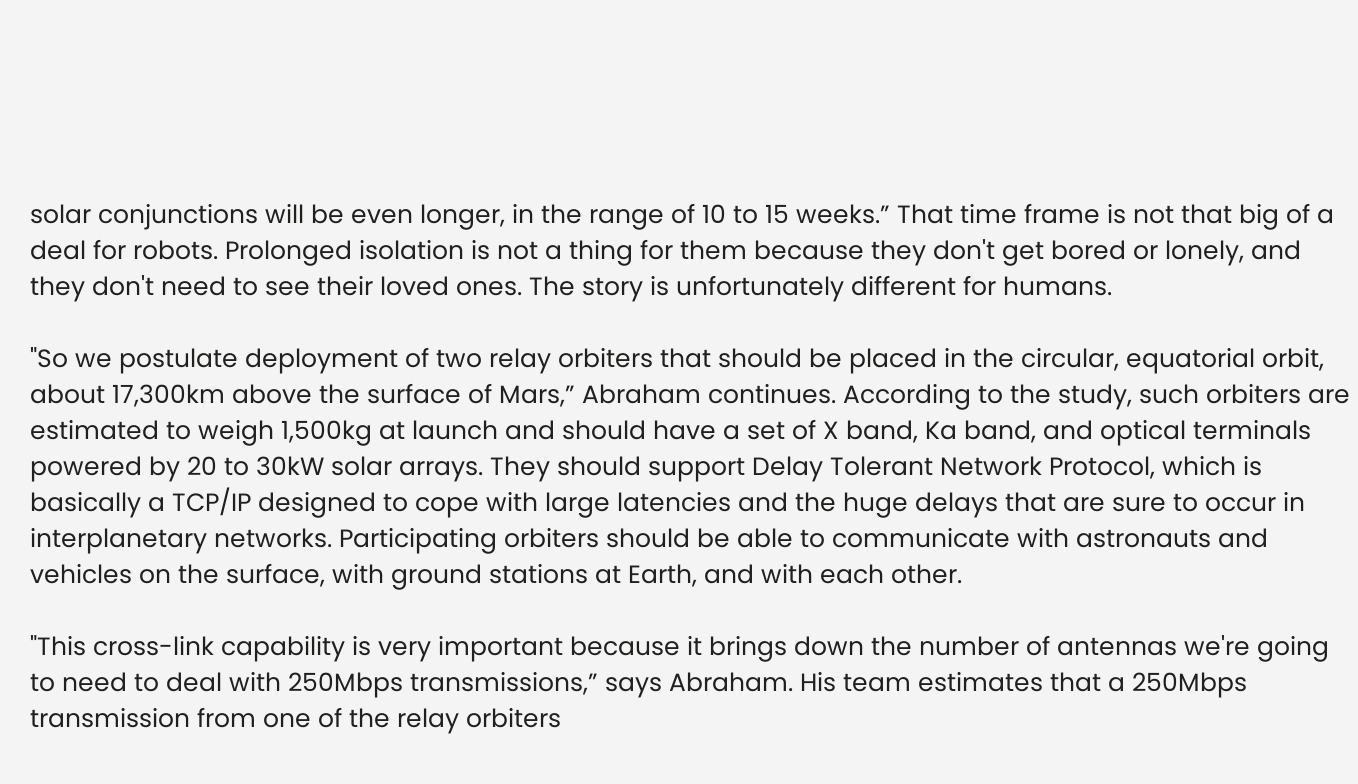solar conjunctions will be even longer, in the range of 10 to 15 weeks.” That time frame is not that big of a deal for robots. Prolonged isolation is not a thing for them because they don't get bored or lonely, and they don't need to see their loved ones. The story is unfortunately different for humans.

"So we postulate deployment of two relay orbiters that should be placed in the circular, equatorial orbit, about 17,300km above the surface of Mars,” Abraham continues. According to the study, such orbiters are estimated to weigh 1,500kg at launch and should have a set of X band, Ka band, and optical terminals powered by 20 to 30kW solar arrays. They should support Delay Tolerant Network Protocol, which is basically a TCP/IP designed to cope with large latencies and the huge delays that are sure to occur in interplanetary networks. Participating orbiters should be able to communicate with astronauts and vehicles on the surface, with ground stations at Earth, and with each other.

"This cross-link capability is very important because it brings down the number of antennas we're going to need to deal with 250Mbps transmissions,” says Abraham. His team estimates that a 250Mbps transmission from one of the relay orbiters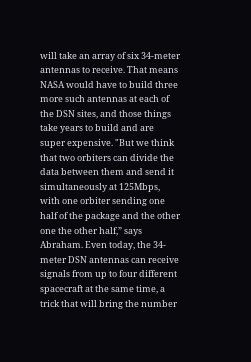will take an array of six 34-meter antennas to receive. That means NASA would have to build three more such antennas at each of the DSN sites, and those things take years to build and are super expensive. "But we think that two orbiters can divide the data between them and send it simultaneously at 125Mbps, with one orbiter sending one half of the package and the other one the other half,” says Abraham. Even today, the 34-meter DSN antennas can receive signals from up to four different spacecraft at the same time, a trick that will bring the number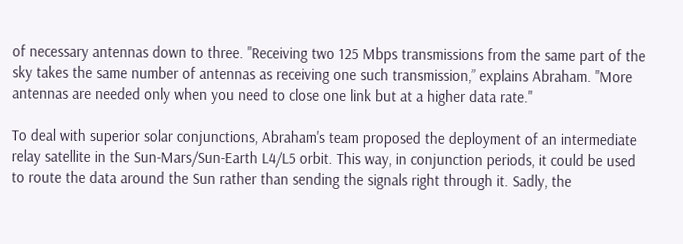of necessary antennas down to three. "Receiving two 125 Mbps transmissions from the same part of the sky takes the same number of antennas as receiving one such transmission,” explains Abraham. "More antennas are needed only when you need to close one link but at a higher data rate."

To deal with superior solar conjunctions, Abraham's team proposed the deployment of an intermediate relay satellite in the Sun-Mars/Sun-Earth L4/L5 orbit. This way, in conjunction periods, it could be used to route the data around the Sun rather than sending the signals right through it. Sadly, the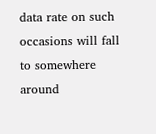data rate on such occasions will fall to somewhere around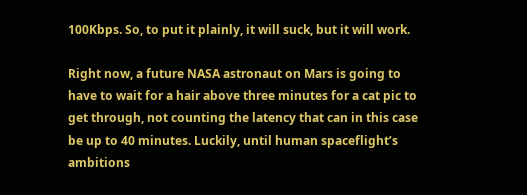100Kbps. So, to put it plainly, it will suck, but it will work.

Right now, a future NASA astronaut on Mars is going to have to wait for a hair above three minutes for a cat pic to get through, not counting the latency that can in this case be up to 40 minutes. Luckily, until human spaceflight’s ambitions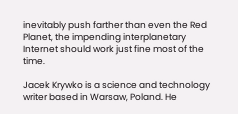inevitably push farther than even the Red Planet, the impending interplanetary Internet should work just fine most of the time.

Jacek Krywko is a science and technology writer based in Warsaw, Poland. He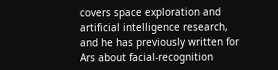covers space exploration and artificial intelligence research, and he has previously written for Ars about facial-recognition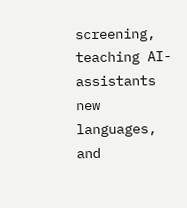screening, teaching AI-assistants new languages, and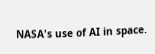NASA's use of AI in space.